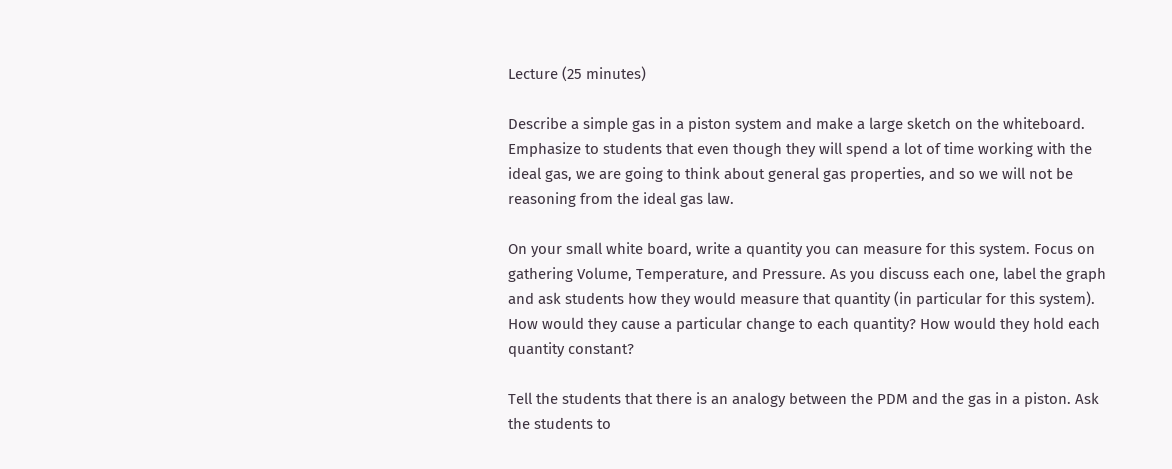Lecture (25 minutes)

Describe a simple gas in a piston system and make a large sketch on the whiteboard. Emphasize to students that even though they will spend a lot of time working with the ideal gas, we are going to think about general gas properties, and so we will not be reasoning from the ideal gas law.

On your small white board, write a quantity you can measure for this system. Focus on gathering Volume, Temperature, and Pressure. As you discuss each one, label the graph and ask students how they would measure that quantity (in particular for this system). How would they cause a particular change to each quantity? How would they hold each quantity constant?

Tell the students that there is an analogy between the PDM and the gas in a piston. Ask the students to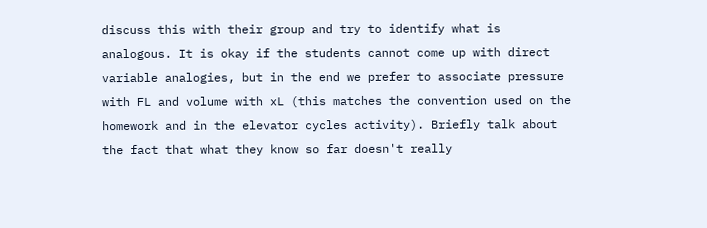discuss this with their group and try to identify what is analogous. It is okay if the students cannot come up with direct variable analogies, but in the end we prefer to associate pressure with FL and volume with xL (this matches the convention used on the homework and in the elevator cycles activity). Briefly talk about the fact that what they know so far doesn't really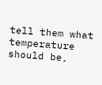tell them what temperature should be,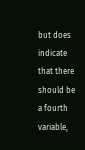but does indicate that there should be a fourth variable,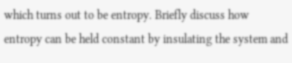which turns out to be entropy. Briefly discuss how entropy can be held constant by insulating the system and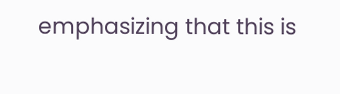emphasizing that this is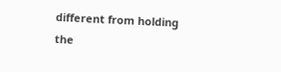different from holding the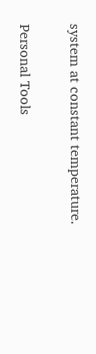system at constant temperature.

Personal Tools